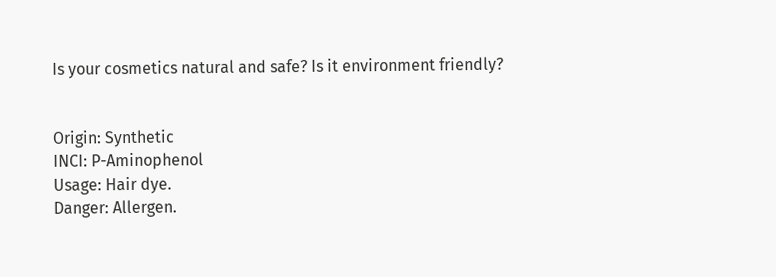Is your cosmetics natural and safe? Is it environment friendly?


Origin: Synthetic
INCI: P-Aminophenol
Usage: Hair dye.
Danger: Allergen.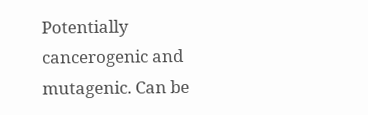Potentially cancerogenic and mutagenic. Can be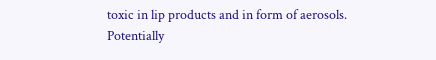toxic in lip products and in form of aerosols. Potentially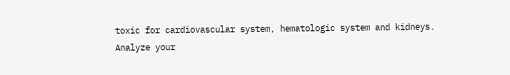toxic for cardiovascular system, hematologic system and kidneys.
Analyze your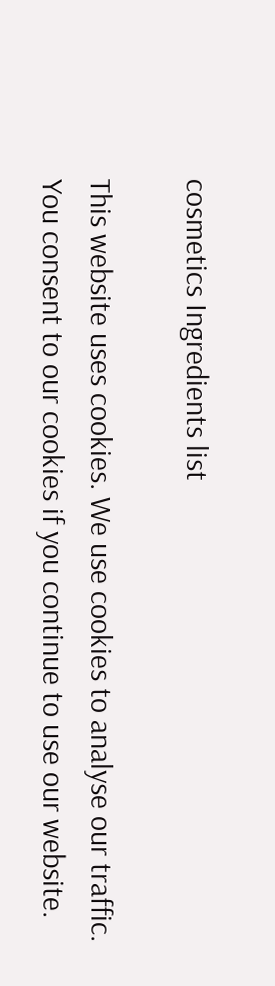cosmetics Ingredients list

This website uses cookies. We use cookies to analyse our traffic. You consent to our cookies if you continue to use our website.